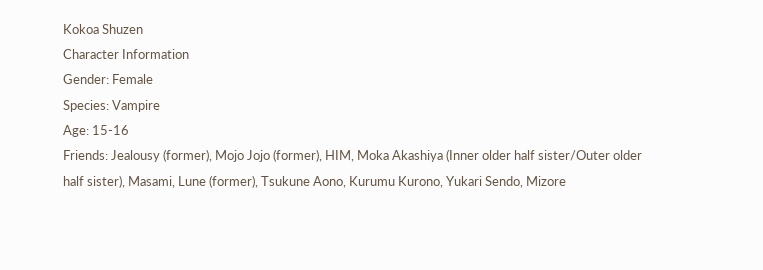Kokoa Shuzen
Character Information
Gender: Female
Species: Vampire
Age: 15-16
Friends: Jealousy (former), Mojo Jojo (former), HIM, Moka Akashiya (Inner older half sister/Outer older half sister), Masami, Lune (former), Tsukune Aono, Kurumu Kurono, Yukari Sendo, Mizore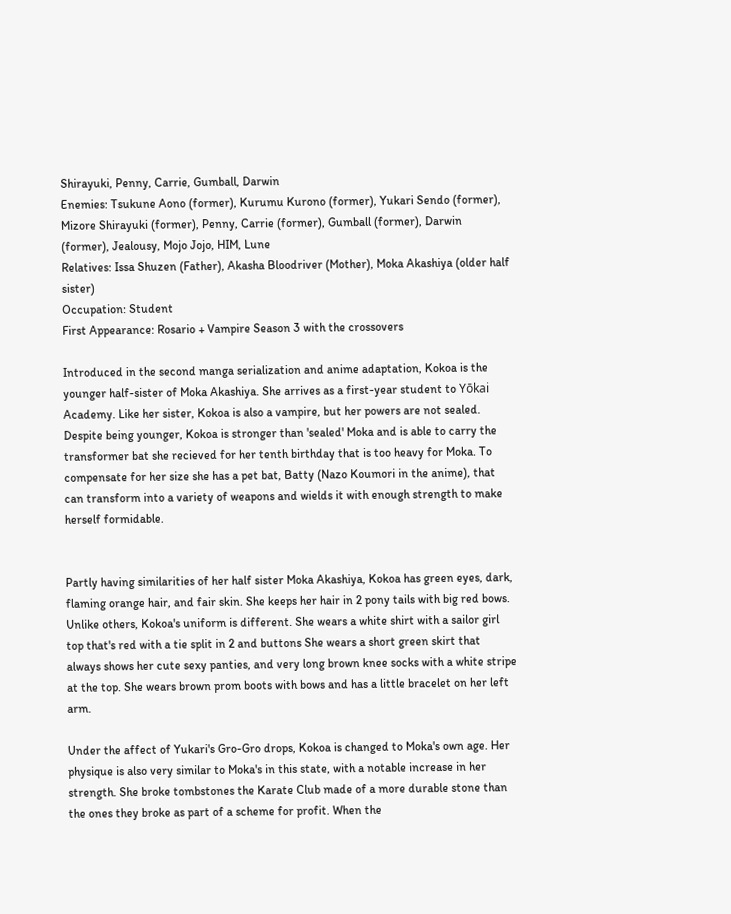Shirayuki, Penny, Carrie, Gumball, Darwin
Enemies: Tsukune Aono (former), Kurumu Kurono (former), Yukari Sendo (former), Mizore Shirayuki (former), Penny, Carrie (former), Gumball (former), Darwin (former), Jealousy, Mojo Jojo, HIM, Lune
Relatives: Issa Shuzen (Father), Akasha Bloodriver (Mother), Moka Akashiya (older half sister)
Occupation: Student
First Appearance: Rosario + Vampire Season 3 with the crossovers

Introduced in the second manga serialization and anime adaptation, Kokoa is the younger half-sister of Moka Akashiya. She arrives as a first-year student to Yōkai Academy. Like her sister, Kokoa is also a vampire, but her powers are not sealed. Despite being younger, Kokoa is stronger than 'sealed' Moka and is able to carry the transformer bat she recieved for her tenth birthday that is too heavy for Moka. To compensate for her size she has a pet bat, Batty (Nazo Koumori in the anime), that can transform into a variety of weapons and wields it with enough strength to make herself formidable.


Partly having similarities of her half sister Moka Akashiya, Kokoa has green eyes, dark, flaming orange hair, and fair skin. She keeps her hair in 2 pony tails with big red bows. Unlike others, Kokoa's uniform is different. She wears a white shirt with a sailor girl top that's red with a tie split in 2 and buttons She wears a short green skirt that always shows her cute sexy panties, and very long brown knee socks with a white stripe at the top. She wears brown prom boots with bows and has a little bracelet on her left arm.

Under the affect of Yukari's Gro-Gro drops, Kokoa is changed to Moka's own age. Her physique is also very similar to Moka's in this state, with a notable increase in her strength. She broke tombstones the Karate Club made of a more durable stone than the ones they broke as part of a scheme for profit. When the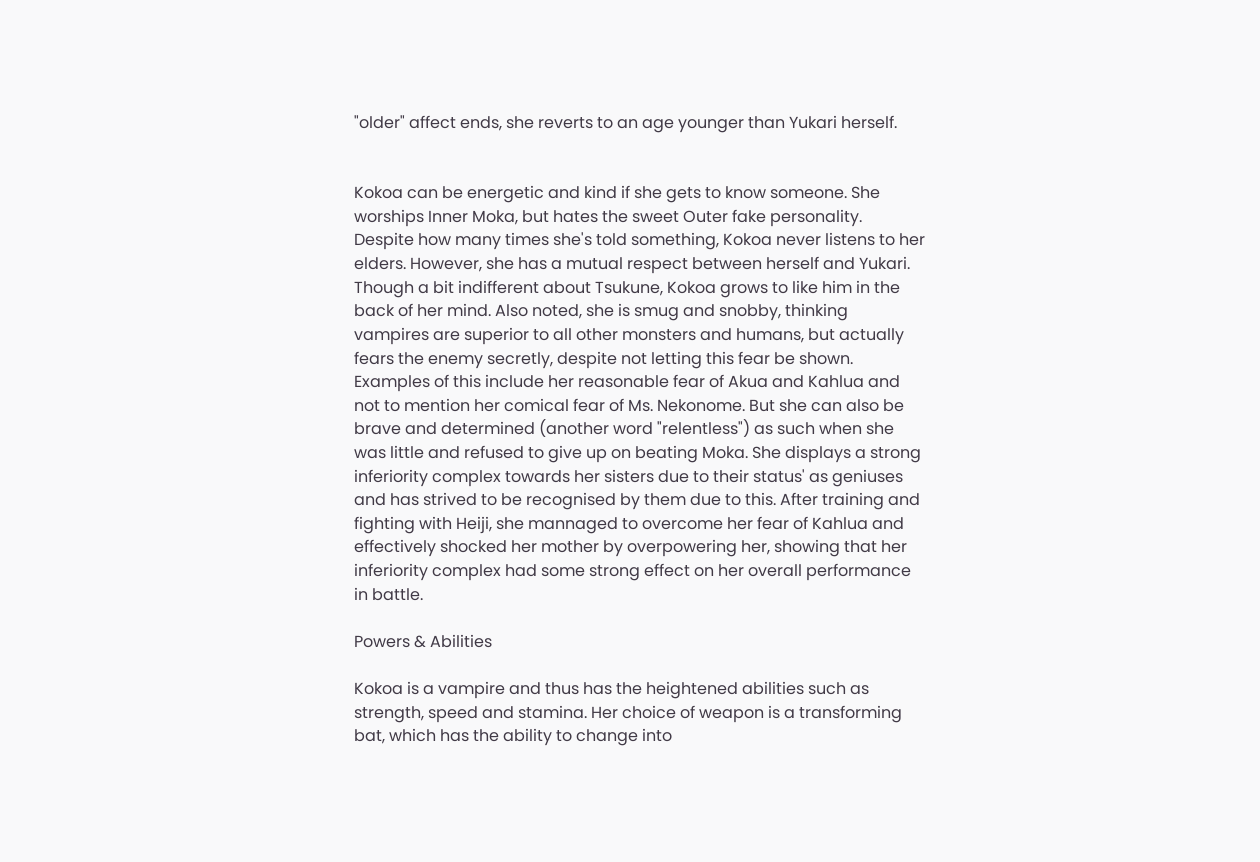"older" affect ends, she reverts to an age younger than Yukari herself.


Kokoa can be energetic and kind if she gets to know someone. She worships Inner Moka, but hates the sweet Outer fake personality. Despite how many times she's told something, Kokoa never listens to her elders. However, she has a mutual respect between herself and Yukari. Though a bit indifferent about Tsukune, Kokoa grows to like him in the back of her mind. Also noted, she is smug and snobby, thinking vampires are superior to all other monsters and humans, but actually fears the enemy secretly, despite not letting this fear be shown. Examples of this include her reasonable fear of Akua and Kahlua and not to mention her comical fear of Ms. Nekonome. But she can also be brave and determined (another word "relentless") as such when she was little and refused to give up on beating Moka. She displays a strong inferiority complex towards her sisters due to their status' as geniuses and has strived to be recognised by them due to this. After training and fighting with Heiji, she mannaged to overcome her fear of Kahlua and effectively shocked her mother by overpowering her, showing that her inferiority complex had some strong effect on her overall performance in battle.

Powers & Abilities

Kokoa is a vampire and thus has the heightened abilities such as strength, speed and stamina. Her choice of weapon is a transforming bat, which has the ability to change into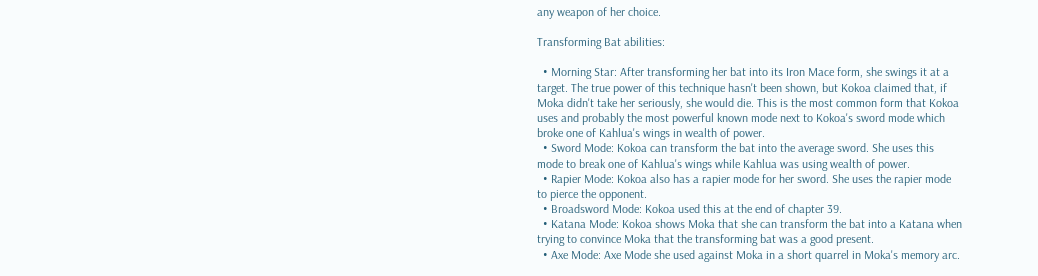any weapon of her choice.

Transforming Bat abilities:

  • Morning Star: After transforming her bat into its Iron Mace form, she swings it at a target. The true power of this technique hasn't been shown, but Kokoa claimed that, if Moka didn't take her seriously, she would die. This is the most common form that Kokoa uses and probably the most powerful known mode next to Kokoa's sword mode which broke one of Kahlua's wings in wealth of power.
  • Sword Mode: Kokoa can transform the bat into the average sword. She uses this mode to break one of Kahlua's wings while Kahlua was using wealth of power.
  • Rapier Mode: Kokoa also has a rapier mode for her sword. She uses the rapier mode to pierce the opponent.
  • Broadsword Mode: Kokoa used this at the end of chapter 39.
  • Katana Mode: Kokoa shows Moka that she can transform the bat into a Katana when trying to convince Moka that the transforming bat was a good present.
  • Axe Mode: Axe Mode she used against Moka in a short quarrel in Moka's memory arc.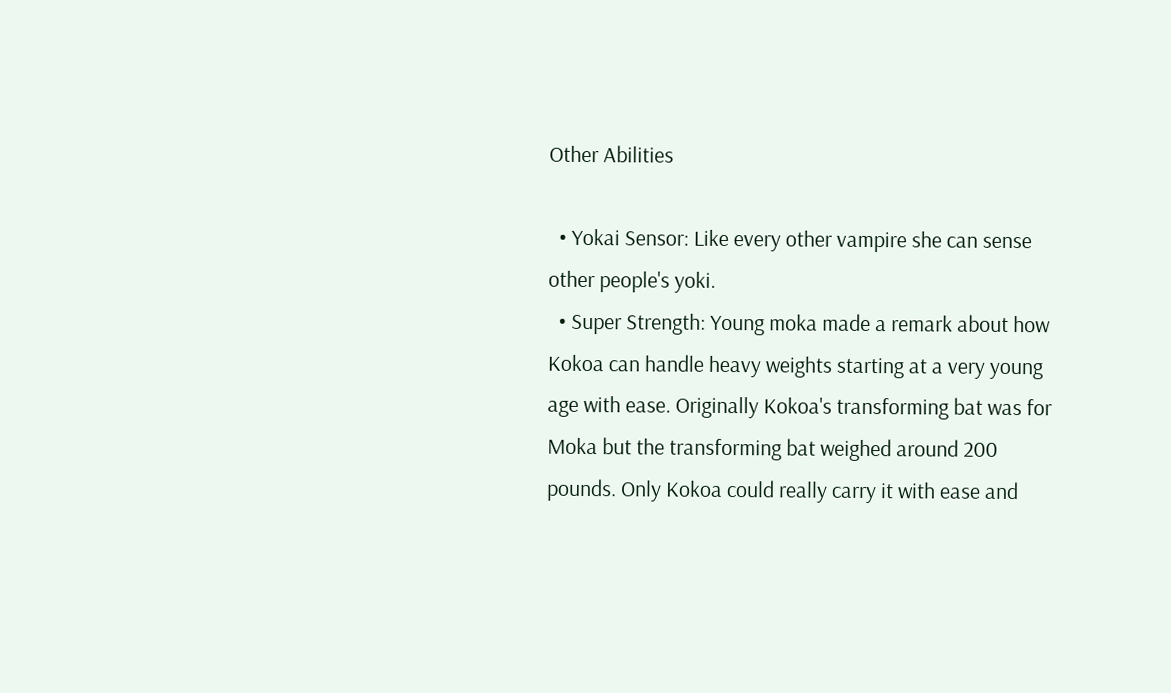Other Abilities

  • Yokai Sensor: Like every other vampire she can sense other people's yoki.
  • Super Strength: Young moka made a remark about how Kokoa can handle heavy weights starting at a very young age with ease. Originally Kokoa's transforming bat was for Moka but the transforming bat weighed around 200 pounds. Only Kokoa could really carry it with ease and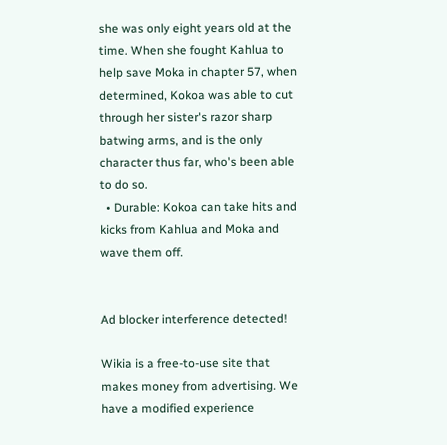she was only eight years old at the time. When she fought Kahlua to help save Moka in chapter 57, when determined, Kokoa was able to cut through her sister's razor sharp batwing arms, and is the only character thus far, who's been able to do so.
  • Durable: Kokoa can take hits and kicks from Kahlua and Moka and wave them off.


Ad blocker interference detected!

Wikia is a free-to-use site that makes money from advertising. We have a modified experience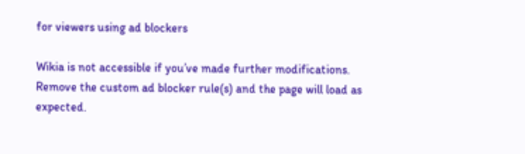for viewers using ad blockers

Wikia is not accessible if you’ve made further modifications. Remove the custom ad blocker rule(s) and the page will load as expected.